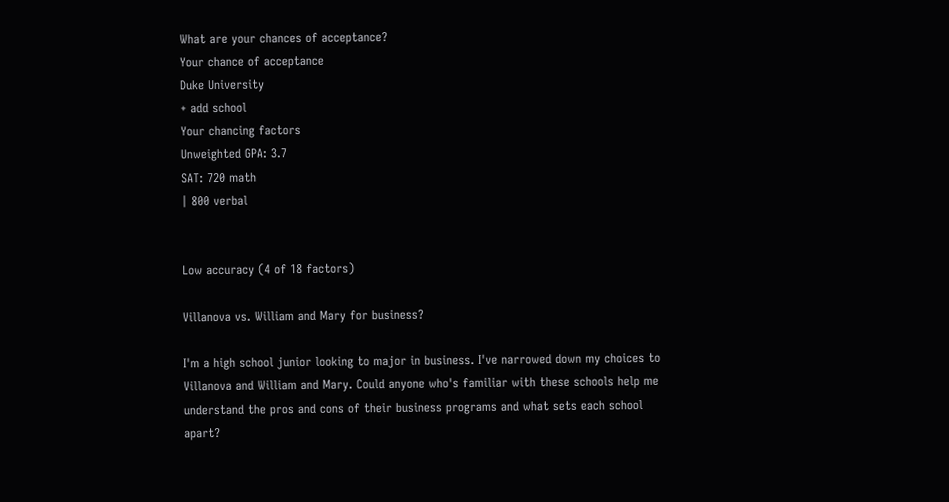What are your chances of acceptance?
Your chance of acceptance
Duke University
+ add school
Your chancing factors
Unweighted GPA: 3.7
SAT: 720 math
| 800 verbal


Low accuracy (4 of 18 factors)

Villanova vs. William and Mary for business?

I'm a high school junior looking to major in business. I've narrowed down my choices to Villanova and William and Mary. Could anyone who's familiar with these schools help me understand the pros and cons of their business programs and what sets each school apart?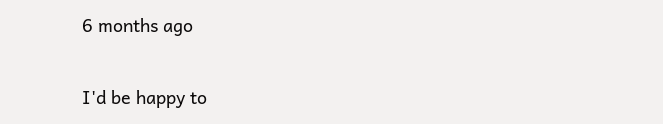6 months ago

I'd be happy to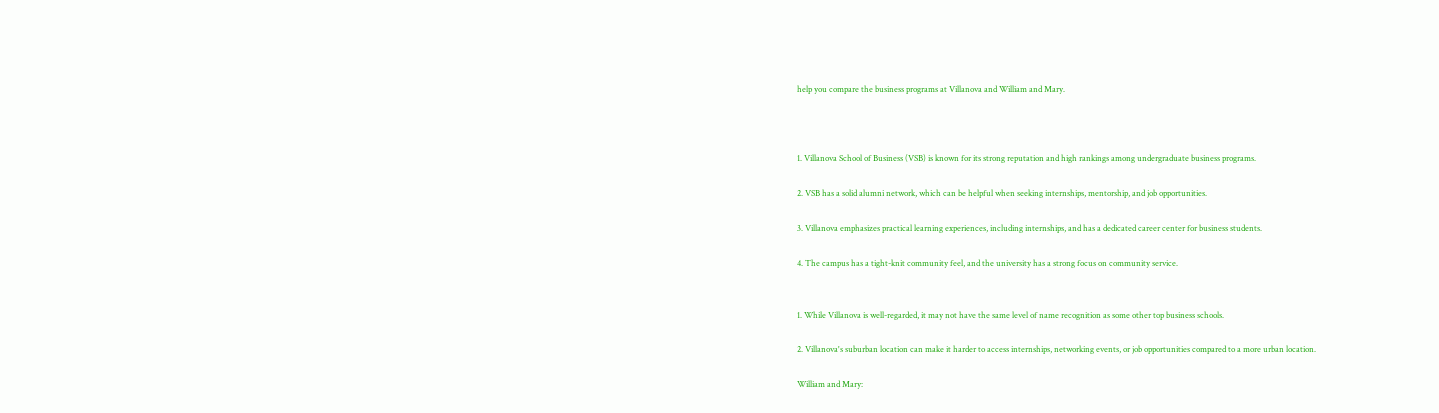help you compare the business programs at Villanova and William and Mary.



1. Villanova School of Business (VSB) is known for its strong reputation and high rankings among undergraduate business programs.

2. VSB has a solid alumni network, which can be helpful when seeking internships, mentorship, and job opportunities.

3. Villanova emphasizes practical learning experiences, including internships, and has a dedicated career center for business students.

4. The campus has a tight-knit community feel, and the university has a strong focus on community service.


1. While Villanova is well-regarded, it may not have the same level of name recognition as some other top business schools.

2. Villanova's suburban location can make it harder to access internships, networking events, or job opportunities compared to a more urban location.

William and Mary: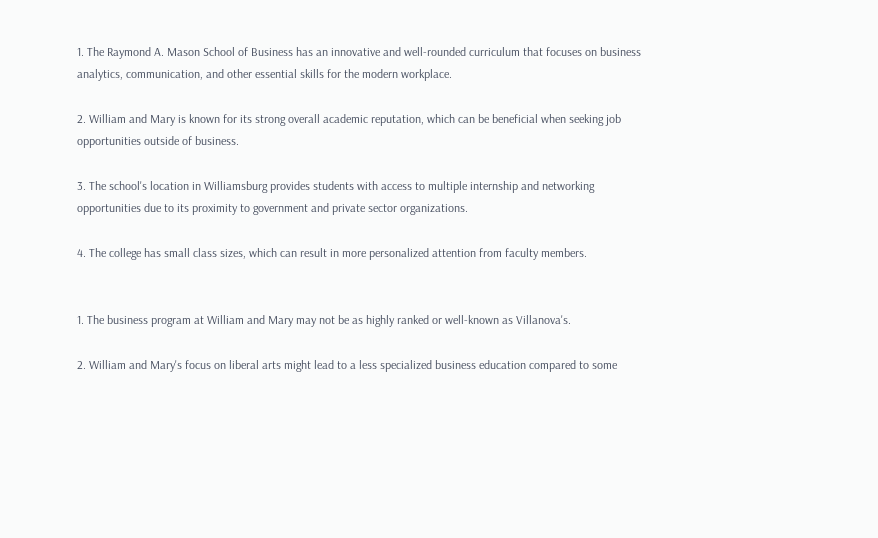1. The Raymond A. Mason School of Business has an innovative and well-rounded curriculum that focuses on business analytics, communication, and other essential skills for the modern workplace.

2. William and Mary is known for its strong overall academic reputation, which can be beneficial when seeking job opportunities outside of business.

3. The school's location in Williamsburg provides students with access to multiple internship and networking opportunities due to its proximity to government and private sector organizations.

4. The college has small class sizes, which can result in more personalized attention from faculty members.


1. The business program at William and Mary may not be as highly ranked or well-known as Villanova's.

2. William and Mary's focus on liberal arts might lead to a less specialized business education compared to some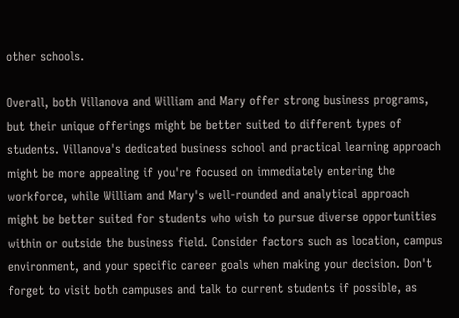other schools.

Overall, both Villanova and William and Mary offer strong business programs, but their unique offerings might be better suited to different types of students. Villanova's dedicated business school and practical learning approach might be more appealing if you're focused on immediately entering the workforce, while William and Mary's well-rounded and analytical approach might be better suited for students who wish to pursue diverse opportunities within or outside the business field. Consider factors such as location, campus environment, and your specific career goals when making your decision. Don't forget to visit both campuses and talk to current students if possible, as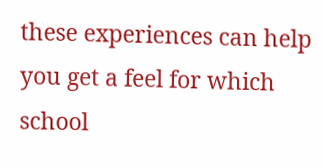these experiences can help you get a feel for which school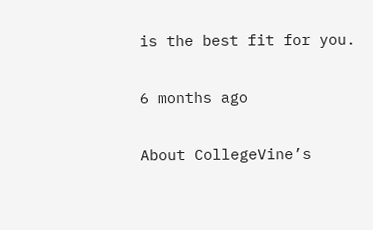is the best fit for you.

6 months ago

About CollegeVine’s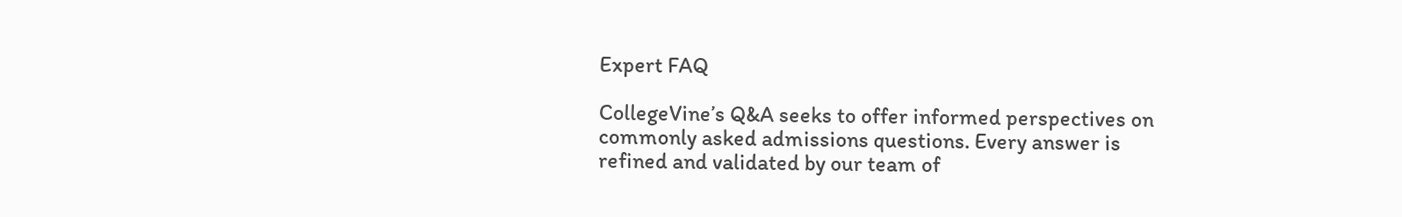Expert FAQ

CollegeVine’s Q&A seeks to offer informed perspectives on commonly asked admissions questions. Every answer is refined and validated by our team of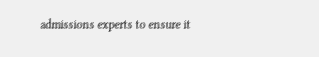admissions experts to ensure it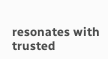resonates with trusted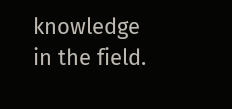knowledge in the field.